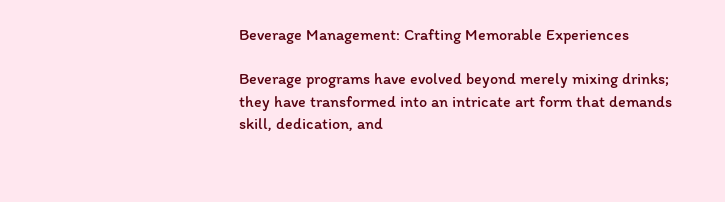Beverage Management: Crafting Memorable Experiences

Beverage programs have evolved beyond merely mixing drinks; they have transformed into an intricate art form that demands skill, dedication, and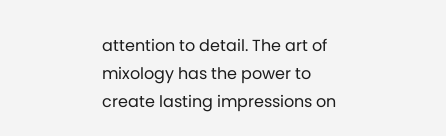attention to detail. The art of mixology has the power to create lasting impressions on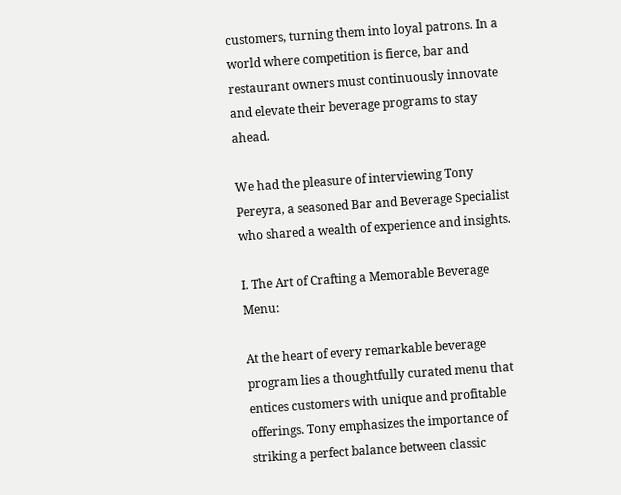customers, turning them into loyal patrons. In a world where competition is fierce, bar and restaurant owners must continuously innovate and elevate their beverage programs to stay ahead.

We had the pleasure of interviewing Tony Pereyra, a seasoned Bar and Beverage Specialist who shared a wealth of experience and insights.

I. The Art of Crafting a Memorable Beverage Menu:

At the heart of every remarkable beverage program lies a thoughtfully curated menu that entices customers with unique and profitable offerings. Tony emphasizes the importance of striking a perfect balance between classic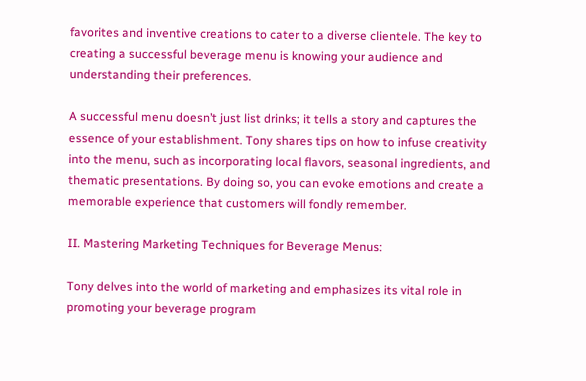favorites and inventive creations to cater to a diverse clientele. The key to creating a successful beverage menu is knowing your audience and understanding their preferences.

A successful menu doesn’t just list drinks; it tells a story and captures the essence of your establishment. Tony shares tips on how to infuse creativity into the menu, such as incorporating local flavors, seasonal ingredients, and thematic presentations. By doing so, you can evoke emotions and create a memorable experience that customers will fondly remember.

II. Mastering Marketing Techniques for Beverage Menus:

Tony delves into the world of marketing and emphasizes its vital role in promoting your beverage program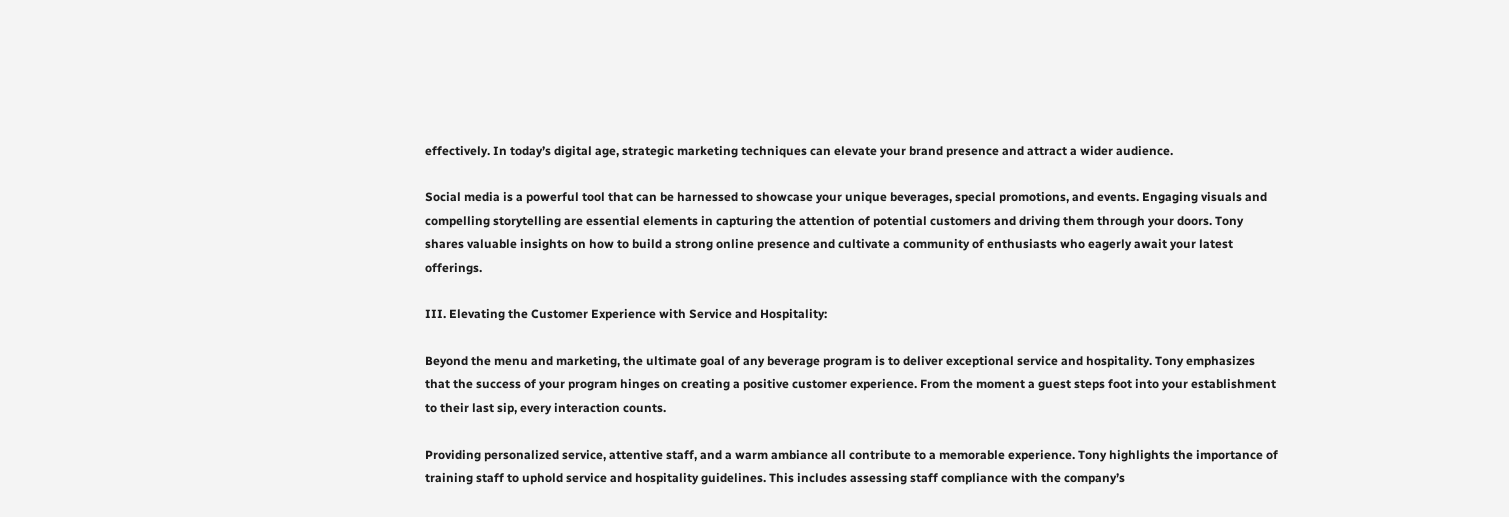effectively. In today’s digital age, strategic marketing techniques can elevate your brand presence and attract a wider audience.

Social media is a powerful tool that can be harnessed to showcase your unique beverages, special promotions, and events. Engaging visuals and compelling storytelling are essential elements in capturing the attention of potential customers and driving them through your doors. Tony shares valuable insights on how to build a strong online presence and cultivate a community of enthusiasts who eagerly await your latest offerings.

III. Elevating the Customer Experience with Service and Hospitality:

Beyond the menu and marketing, the ultimate goal of any beverage program is to deliver exceptional service and hospitality. Tony emphasizes that the success of your program hinges on creating a positive customer experience. From the moment a guest steps foot into your establishment to their last sip, every interaction counts.

Providing personalized service, attentive staff, and a warm ambiance all contribute to a memorable experience. Tony highlights the importance of training staff to uphold service and hospitality guidelines. This includes assessing staff compliance with the company’s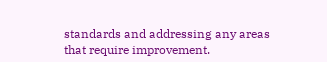standards and addressing any areas that require improvement.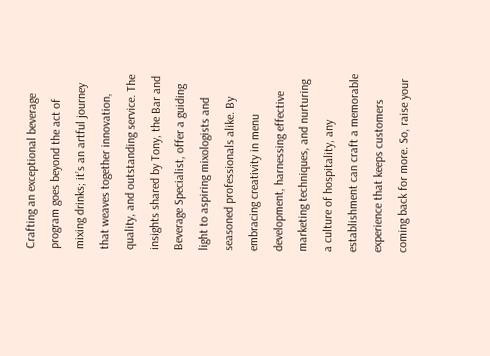Crafting an exceptional beverage program goes beyond the act of mixing drinks; it’s an artful journey that weaves together innovation, quality, and outstanding service. The insights shared by Tony, the Bar and Beverage Specialist, offer a guiding light to aspiring mixologists and seasoned professionals alike. By embracing creativity in menu development, harnessing effective marketing techniques, and nurturing a culture of hospitality, any establishment can craft a memorable experience that keeps customers coming back for more. So, raise your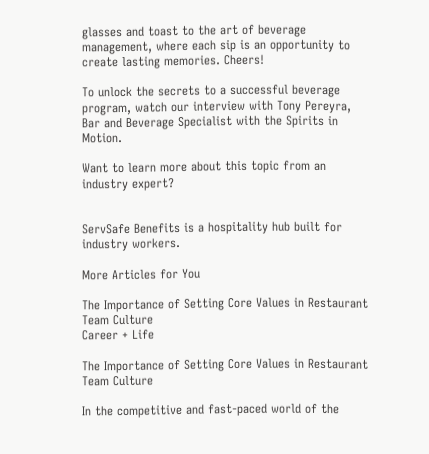glasses and toast to the art of beverage management, where each sip is an opportunity to create lasting memories. Cheers!

To unlock the secrets to a successful beverage program, watch our interview with Tony Pereyra, Bar and Beverage Specialist with the Spirits in Motion.

Want to learn more about this topic from an industry expert?


ServSafe Benefits is a hospitality hub built for industry workers.

More Articles for You

The Importance of Setting Core Values in Restaurant Team Culture
Career + Life

The Importance of Setting Core Values in Restaurant Team Culture

In the competitive and fast-paced world of the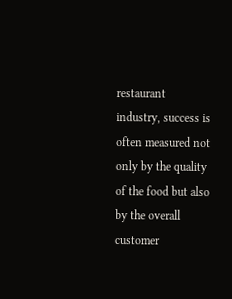restaurant industry, success is often measured not only by the quality of the food but also by the overall customer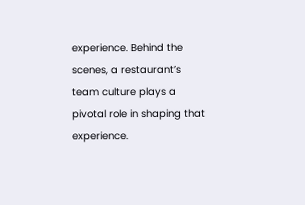experience. Behind the scenes, a restaurant’s team culture plays a pivotal role in shaping that experience.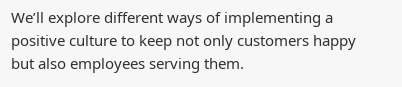We’ll explore different ways of implementing a positive culture to keep not only customers happy but also employees serving them.